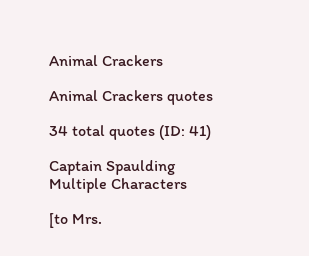Animal Crackers

Animal Crackers quotes

34 total quotes (ID: 41)

Captain Spaulding
Multiple Characters

[to Mrs.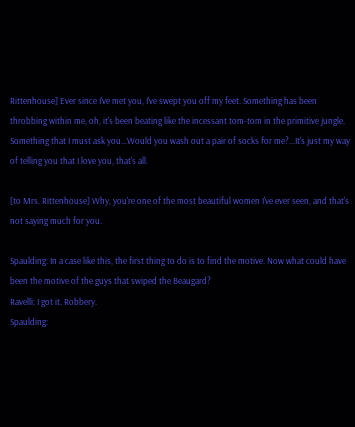Rittenhouse] Ever since I've met you, I've swept you off my feet. Something has been throbbing within me, oh, it's been beating like the incessant tom-tom in the primitive jungle. Something that I must ask you...Would you wash out a pair of socks for me?...It's just my way of telling you that I love you, that's all.

[to Mrs. Rittenhouse] Why, you're one of the most beautiful women I've ever seen, and that's not saying much for you.

Spaulding: In a case like this, the first thing to do is to find the motive. Now what could have been the motive of the guys that swiped the Beaugard?
Ravelli: I got it. Robbery.
Spaulding: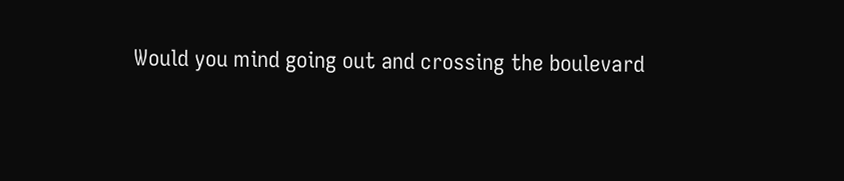Would you mind going out and crossing the boulevard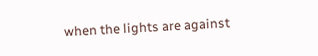when the lights are against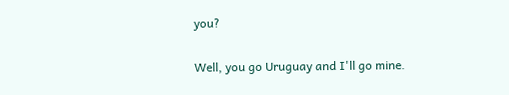you?

Well, you go Uruguay and I'll go mine.